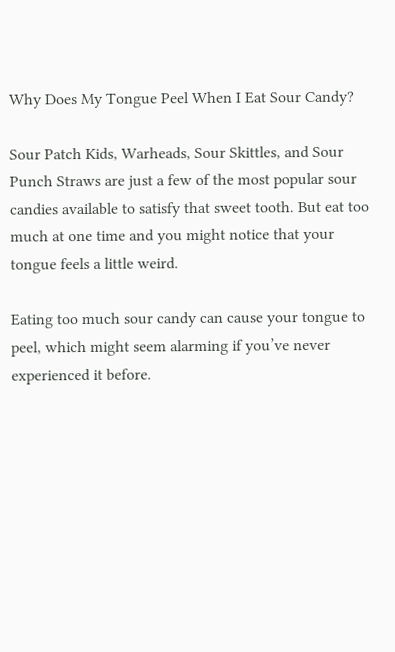Why Does My Tongue Peel When I Eat Sour Candy?

Sour Patch Kids, Warheads, Sour Skittles, and Sour Punch Straws are just a few of the most popular sour candies available to satisfy that sweet tooth. But eat too much at one time and you might notice that your tongue feels a little weird.

Eating too much sour candy can cause your tongue to peel, which might seem alarming if you’ve never experienced it before.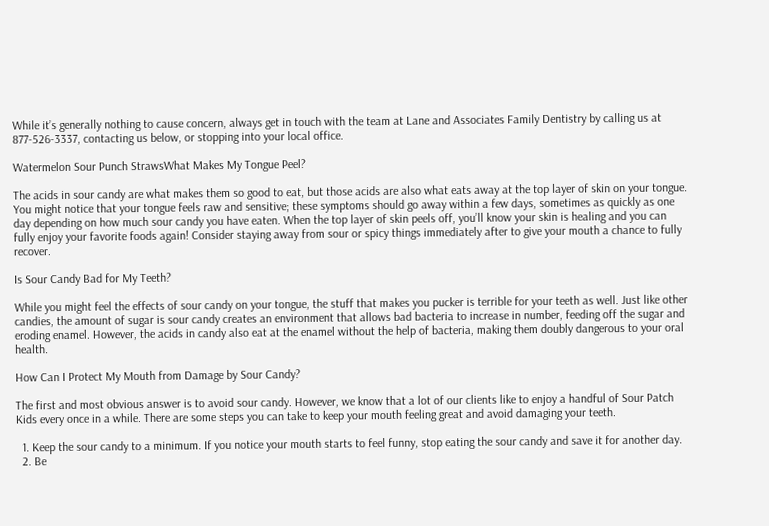While it’s generally nothing to cause concern, always get in touch with the team at Lane and Associates Family Dentistry by calling us at 877-526-3337, contacting us below, or stopping into your local office.

Watermelon Sour Punch StrawsWhat Makes My Tongue Peel?

The acids in sour candy are what makes them so good to eat, but those acids are also what eats away at the top layer of skin on your tongue. You might notice that your tongue feels raw and sensitive; these symptoms should go away within a few days, sometimes as quickly as one day depending on how much sour candy you have eaten. When the top layer of skin peels off, you’ll know your skin is healing and you can fully enjoy your favorite foods again! Consider staying away from sour or spicy things immediately after to give your mouth a chance to fully recover.

Is Sour Candy Bad for My Teeth?

While you might feel the effects of sour candy on your tongue, the stuff that makes you pucker is terrible for your teeth as well. Just like other candies, the amount of sugar is sour candy creates an environment that allows bad bacteria to increase in number, feeding off the sugar and eroding enamel. However, the acids in candy also eat at the enamel without the help of bacteria, making them doubly dangerous to your oral health.

How Can I Protect My Mouth from Damage by Sour Candy?

The first and most obvious answer is to avoid sour candy. However, we know that a lot of our clients like to enjoy a handful of Sour Patch Kids every once in a while. There are some steps you can take to keep your mouth feeling great and avoid damaging your teeth.

  1. Keep the sour candy to a minimum. If you notice your mouth starts to feel funny, stop eating the sour candy and save it for another day.
  2. Be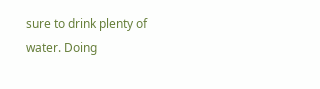sure to drink plenty of water. Doing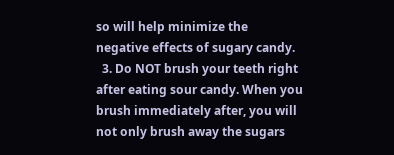so will help minimize the negative effects of sugary candy.
  3. Do NOT brush your teeth right after eating sour candy. When you brush immediately after, you will not only brush away the sugars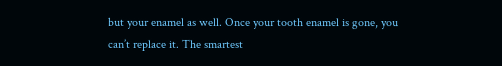but your enamel as well. Once your tooth enamel is gone, you can’t replace it. The smartest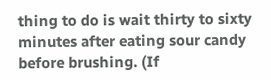thing to do is wait thirty to sixty minutes after eating sour candy before brushing. (If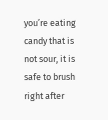you’re eating candy that is not sour, it is safe to brush right after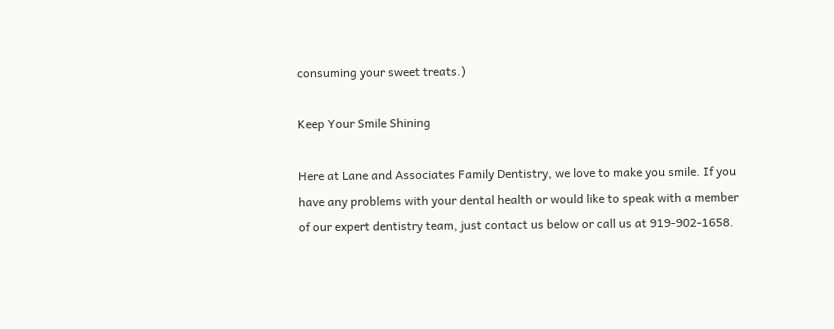consuming your sweet treats.)

Keep Your Smile Shining

Here at Lane and Associates Family Dentistry, we love to make you smile. If you have any problems with your dental health or would like to speak with a member of our expert dentistry team, just contact us below or call us at 919-902-1658.